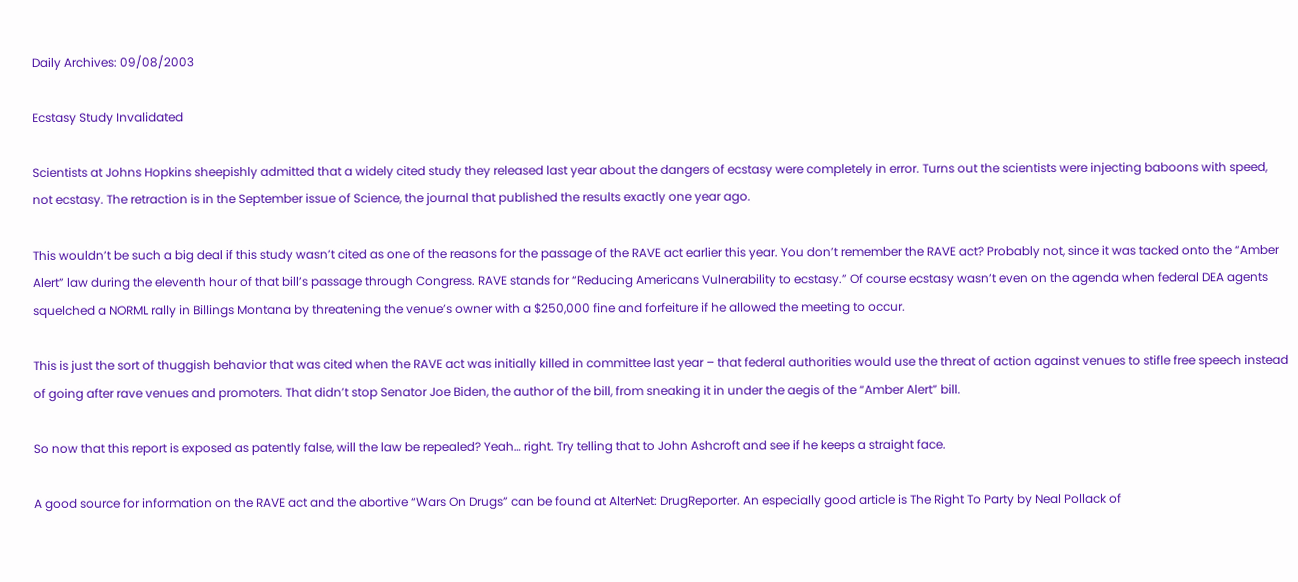Daily Archives: 09/08/2003

Ecstasy Study Invalidated

Scientists at Johns Hopkins sheepishly admitted that a widely cited study they released last year about the dangers of ecstasy were completely in error. Turns out the scientists were injecting baboons with speed, not ecstasy. The retraction is in the September issue of Science, the journal that published the results exactly one year ago.

This wouldn’t be such a big deal if this study wasn’t cited as one of the reasons for the passage of the RAVE act earlier this year. You don’t remember the RAVE act? Probably not, since it was tacked onto the “Amber Alert” law during the eleventh hour of that bill’s passage through Congress. RAVE stands for “Reducing Americans Vulnerability to ecstasy.” Of course ecstasy wasn’t even on the agenda when federal DEA agents squelched a NORML rally in Billings Montana by threatening the venue’s owner with a $250,000 fine and forfeiture if he allowed the meeting to occur.

This is just the sort of thuggish behavior that was cited when the RAVE act was initially killed in committee last year – that federal authorities would use the threat of action against venues to stifle free speech instead of going after rave venues and promoters. That didn’t stop Senator Joe Biden, the author of the bill, from sneaking it in under the aegis of the “Amber Alert” bill.

So now that this report is exposed as patently false, will the law be repealed? Yeah… right. Try telling that to John Ashcroft and see if he keeps a straight face.

A good source for information on the RAVE act and the abortive “Wars On Drugs” can be found at AlterNet: DrugReporter. An especially good article is The Right To Party by Neal Pollack of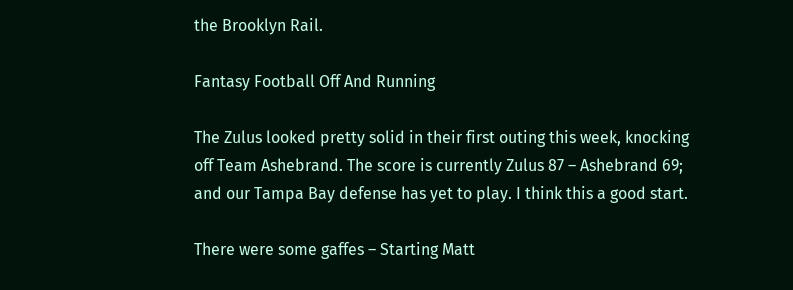the Brooklyn Rail.

Fantasy Football Off And Running

The Zulus looked pretty solid in their first outing this week, knocking off Team Ashebrand. The score is currently Zulus 87 – Ashebrand 69; and our Tampa Bay defense has yet to play. I think this a good start.

There were some gaffes – Starting Matt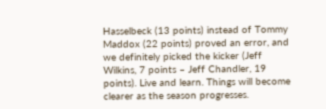Hasselbeck (13 points) instead of Tommy Maddox (22 points) proved an error, and we definitely picked the kicker (Jeff Wilkins, 7 points – Jeff Chandler, 19 points). Live and learn. Things will become clearer as the season progresses.